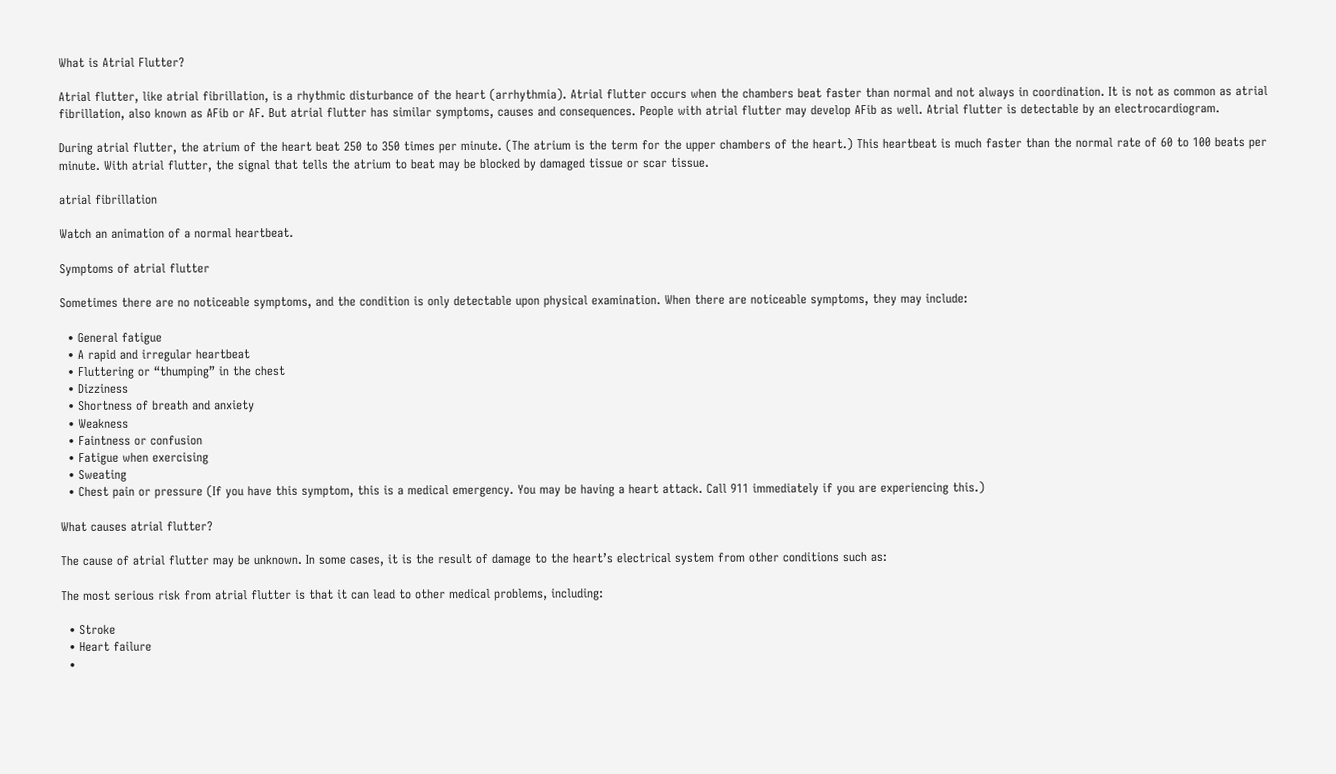What is Atrial Flutter?

Atrial flutter, like atrial fibrillation, is a rhythmic disturbance of the heart (arrhythmia). Atrial flutter occurs when the chambers beat faster than normal and not always in coordination. It is not as common as atrial fibrillation, also known as AFib or AF. But atrial flutter has similar symptoms, causes and consequences. People with atrial flutter may develop AFib as well. Atrial flutter is detectable by an electrocardiogram.

During atrial flutter, the atrium of the heart beat 250 to 350 times per minute. (The atrium is the term for the upper chambers of the heart.) This heartbeat is much faster than the normal rate of 60 to 100 beats per minute. With atrial flutter, the signal that tells the atrium to beat may be blocked by damaged tissue or scar tissue.

atrial fibrillation

Watch an animation of a normal heartbeat.

Symptoms of atrial flutter

Sometimes there are no noticeable symptoms, and the condition is only detectable upon physical examination. When there are noticeable symptoms, they may include:

  • General fatigue
  • A rapid and irregular heartbeat
  • Fluttering or “thumping” in the chest
  • Dizziness
  • Shortness of breath and anxiety
  • Weakness
  • Faintness or confusion
  • Fatigue when exercising
  • Sweating
  • Chest pain or pressure (If you have this symptom, this is a medical emergency. You may be having a heart attack. Call 911 immediately if you are experiencing this.)

What causes atrial flutter?

The cause of atrial flutter may be unknown. In some cases, it is the result of damage to the heart’s electrical system from other conditions such as:

The most serious risk from atrial flutter is that it can lead to other medical problems, including:

  • Stroke
  • Heart failure
  •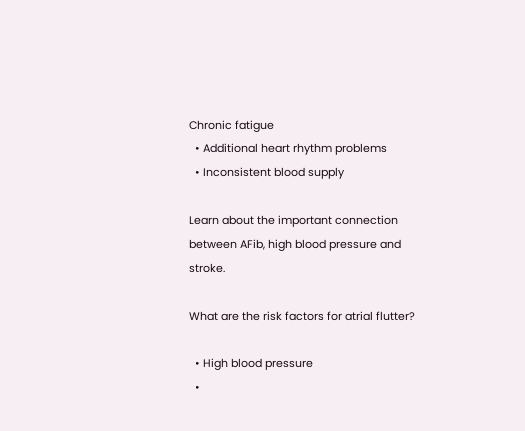Chronic fatigue
  • Additional heart rhythm problems
  • Inconsistent blood supply

Learn about the important connection between AFib, high blood pressure and stroke.

What are the risk factors for atrial flutter?

  • High blood pressure
  •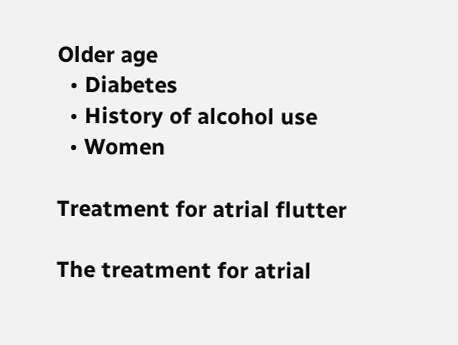Older age
  • Diabetes
  • History of alcohol use
  • Women

Treatment for atrial flutter

The treatment for atrial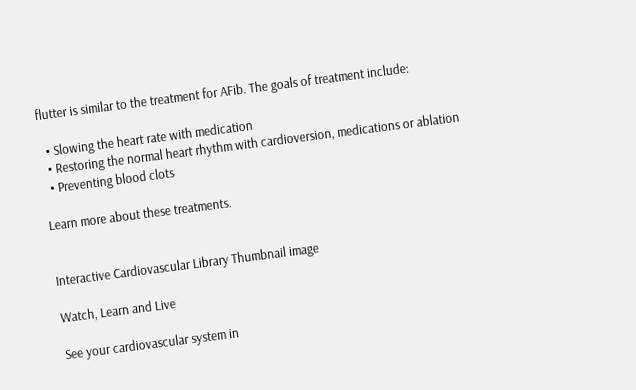flutter is similar to the treatment for AFib. The goals of treatment include:

  • Slowing the heart rate with medication
  • Restoring the normal heart rhythm with cardioversion, medications or ablation
  • Preventing blood clots

Learn more about these treatments.


Interactive Cardiovascular Library Thumbnail image

Watch, Learn and Live

See your cardiovascular system in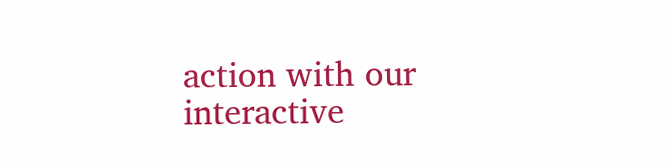action with our interactive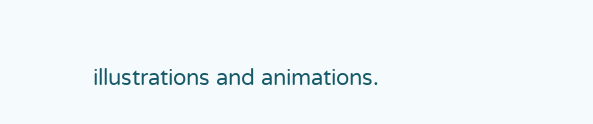illustrations and animations.